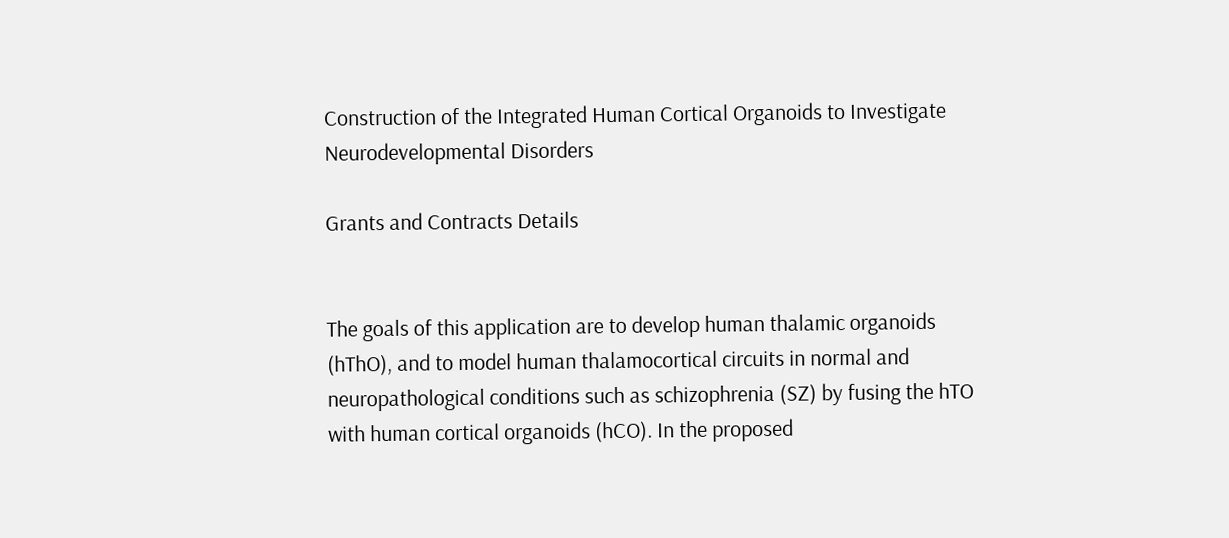Construction of the Integrated Human Cortical Organoids to Investigate Neurodevelopmental Disorders

Grants and Contracts Details


The goals of this application are to develop human thalamic organoids (hThO), and to model human thalamocortical circuits in normal and neuropathological conditions such as schizophrenia (SZ) by fusing the hTO with human cortical organoids (hCO). In the proposed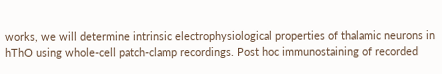works, we will determine intrinsic electrophysiological properties of thalamic neurons in hThO using whole-cell patch-clamp recordings. Post hoc immunostaining of recorded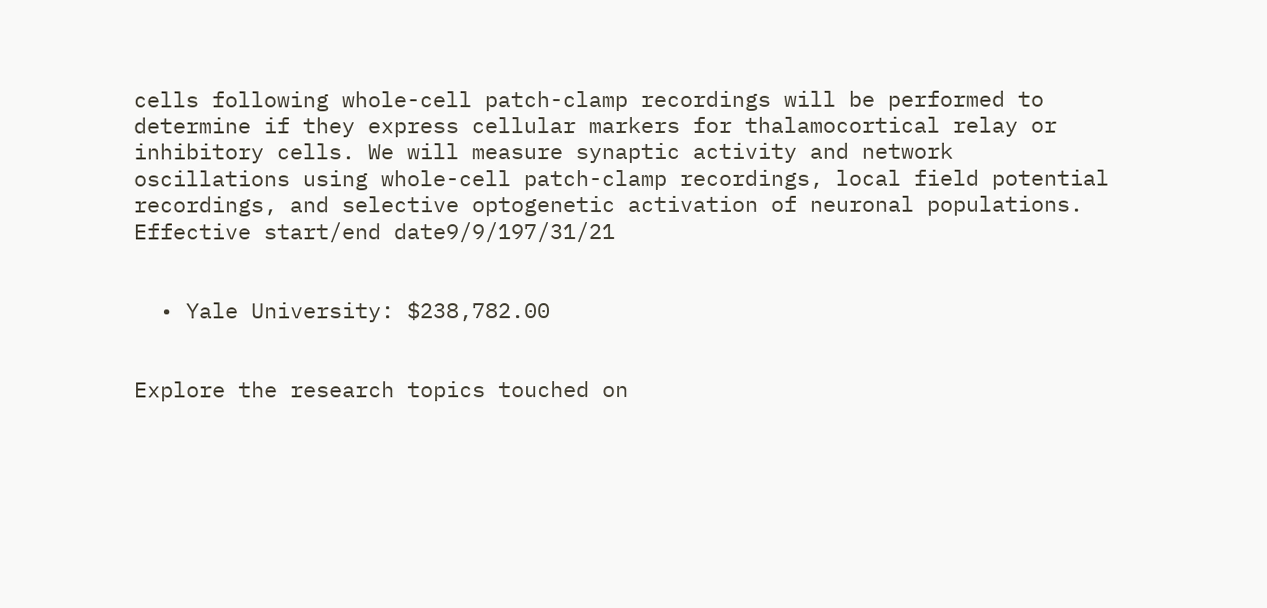cells following whole-cell patch-clamp recordings will be performed to determine if they express cellular markers for thalamocortical relay or inhibitory cells. We will measure synaptic activity and network oscillations using whole-cell patch-clamp recordings, local field potential recordings, and selective optogenetic activation of neuronal populations.
Effective start/end date9/9/197/31/21


  • Yale University: $238,782.00


Explore the research topics touched on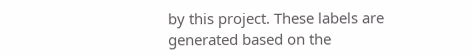by this project. These labels are generated based on the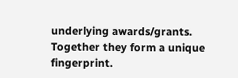underlying awards/grants. Together they form a unique fingerprint.